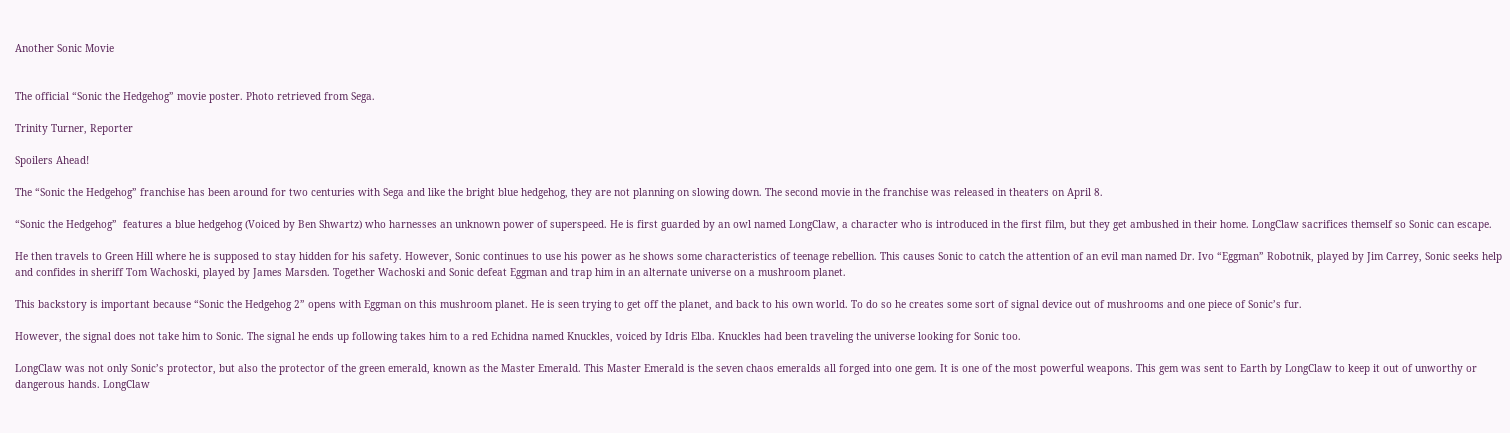Another Sonic Movie


The official “Sonic the Hedgehog” movie poster. Photo retrieved from Sega.

Trinity Turner, Reporter

Spoilers Ahead!

The “Sonic the Hedgehog” franchise has been around for two centuries with Sega and like the bright blue hedgehog, they are not planning on slowing down. The second movie in the franchise was released in theaters on April 8.

“Sonic the Hedgehog”  features a blue hedgehog (Voiced by Ben Shwartz) who harnesses an unknown power of superspeed. He is first guarded by an owl named LongClaw, a character who is introduced in the first film, but they get ambushed in their home. LongClaw sacrifices themself so Sonic can escape.

He then travels to Green Hill where he is supposed to stay hidden for his safety. However, Sonic continues to use his power as he shows some characteristics of teenage rebellion. This causes Sonic to catch the attention of an evil man named Dr. Ivo “Eggman” Robotnik, played by Jim Carrey, Sonic seeks help and confides in sheriff Tom Wachoski, played by James Marsden. Together Wachoski and Sonic defeat Eggman and trap him in an alternate universe on a mushroom planet.

This backstory is important because “Sonic the Hedgehog 2” opens with Eggman on this mushroom planet. He is seen trying to get off the planet, and back to his own world. To do so he creates some sort of signal device out of mushrooms and one piece of Sonic’s fur.

However, the signal does not take him to Sonic. The signal he ends up following takes him to a red Echidna named Knuckles, voiced by Idris Elba. Knuckles had been traveling the universe looking for Sonic too.

LongClaw was not only Sonic’s protector, but also the protector of the green emerald, known as the Master Emerald. This Master Emerald is the seven chaos emeralds all forged into one gem. It is one of the most powerful weapons. This gem was sent to Earth by LongClaw to keep it out of unworthy or dangerous hands. LongClaw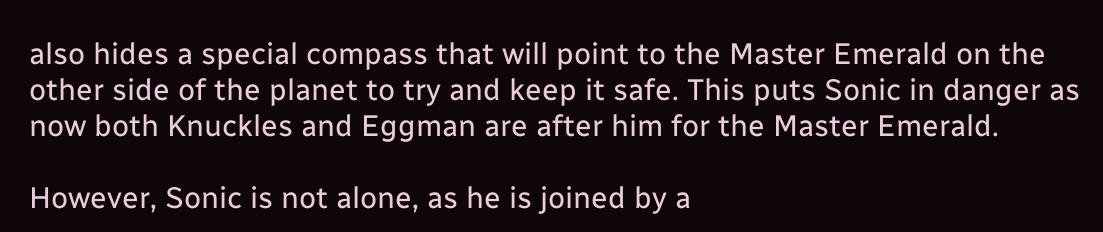also hides a special compass that will point to the Master Emerald on the other side of the planet to try and keep it safe. This puts Sonic in danger as now both Knuckles and Eggman are after him for the Master Emerald.

However, Sonic is not alone, as he is joined by a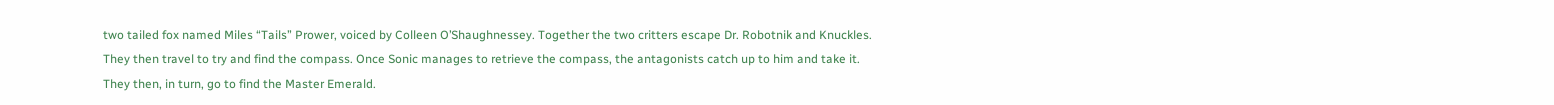two tailed fox named Miles “Tails” Prower, voiced by Colleen O’Shaughnessey. Together the two critters escape Dr. Robotnik and Knuckles. They then travel to try and find the compass. Once Sonic manages to retrieve the compass, the antagonists catch up to him and take it. They then, in turn, go to find the Master Emerald.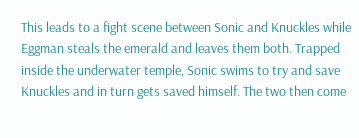This leads to a fight scene between Sonic and Knuckles while Eggman steals the emerald and leaves them both. Trapped inside the underwater temple, Sonic swims to try and save Knuckles and in turn gets saved himself. The two then come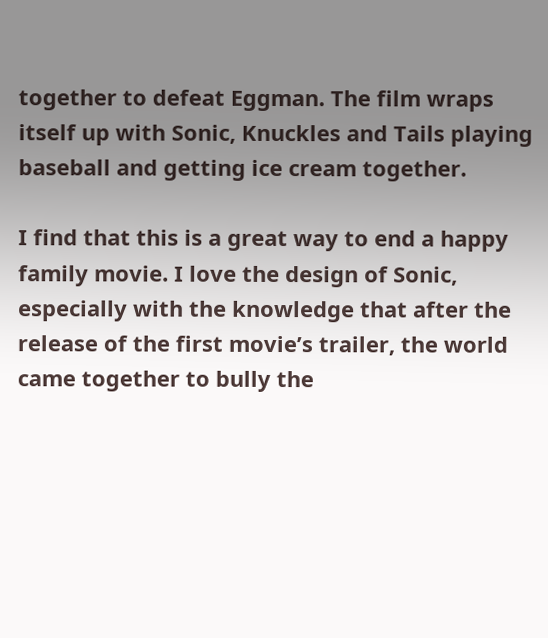together to defeat Eggman. The film wraps itself up with Sonic, Knuckles and Tails playing baseball and getting ice cream together.

I find that this is a great way to end a happy family movie. I love the design of Sonic, especially with the knowledge that after the release of the first movie’s trailer, the world came together to bully the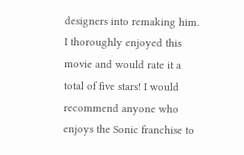designers into remaking him. I thoroughly enjoyed this movie and would rate it a total of five stars! I would recommend anyone who enjoys the Sonic franchise to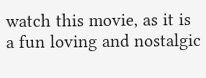watch this movie, as it is a fun loving and nostalgic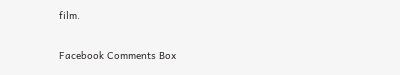film.

Facebook Comments Box